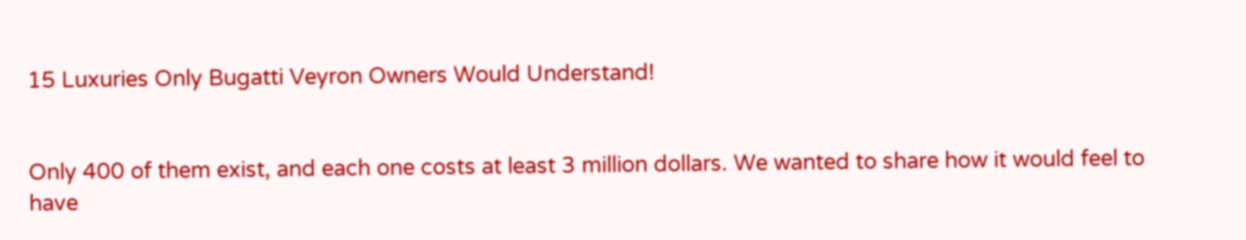15 Luxuries Only Bugatti Veyron Owners Would Understand!


Only 400 of them exist, and each one costs at least 3 million dollars. We wanted to share how it would feel to have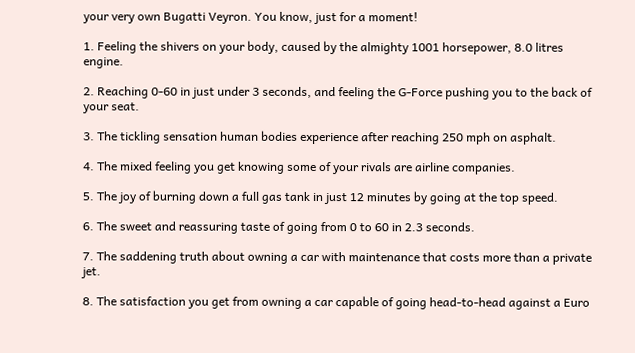your very own Bugatti Veyron. You know, just for a moment!

1. Feeling the shivers on your body, caused by the almighty 1001 horsepower, 8.0 litres engine.

2. Reaching 0-60 in just under 3 seconds, and feeling the G-Force pushing you to the back of your seat.

3. The tickling sensation human bodies experience after reaching 250 mph on asphalt.

4. The mixed feeling you get knowing some of your rivals are airline companies.

5. The joy of burning down a full gas tank in just 12 minutes by going at the top speed.

6. The sweet and reassuring taste of going from 0 to 60 in 2.3 seconds.

7. The saddening truth about owning a car with maintenance that costs more than a private jet.

8. The satisfaction you get from owning a car capable of going head-to-head against a Euro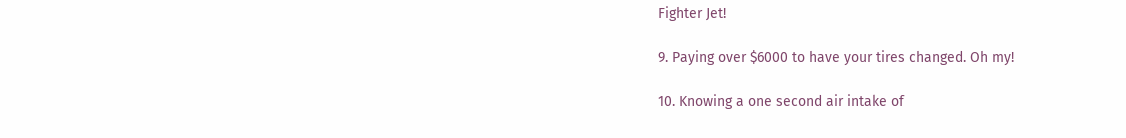Fighter Jet!

9. Paying over $6000 to have your tires changed. Oh my!

10. Knowing a one second air intake of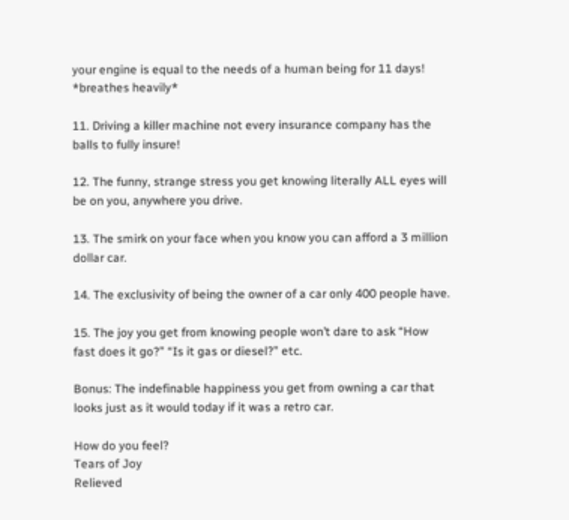your engine is equal to the needs of a human being for 11 days! *breathes heavily*

11. Driving a killer machine not every insurance company has the balls to fully insure!

12. The funny, strange stress you get knowing literally ALL eyes will be on you, anywhere you drive.

13. The smirk on your face when you know you can afford a 3 million dollar car.

14. The exclusivity of being the owner of a car only 400 people have.

15. The joy you get from knowing people won’t dare to ask “How fast does it go?” “Is it gas or diesel?” etc.

Bonus: The indefinable happiness you get from owning a car that looks just as it would today if it was a retro car.

How do you feel?
Tears of Joy
Relieved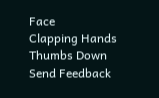Face
Clapping Hands
Thumbs Down
Send Feedback